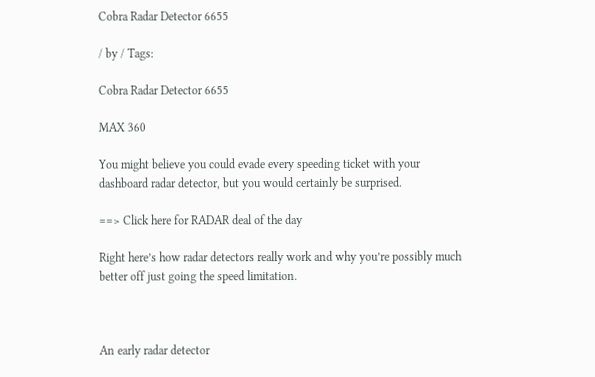Cobra Radar Detector 6655

/ by / Tags:

Cobra Radar Detector 6655

MAX 360

You might believe you could evade every speeding ticket with your dashboard radar detector, but you would certainly be surprised.

==> Click here for RADAR deal of the day

Right here’s how radar detectors really work and why you’re possibly much better off just going the speed limitation.



An early radar detector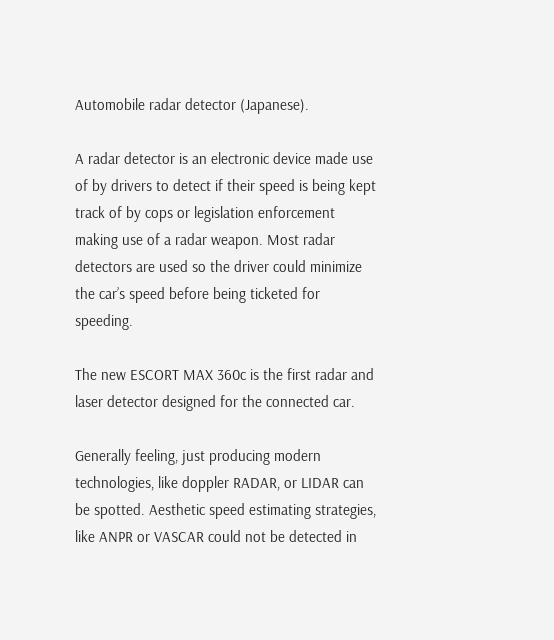Automobile radar detector (Japanese).

A radar detector is an electronic device made use of by drivers to detect if their speed is being kept track of by cops or legislation enforcement making use of a radar weapon. Most radar detectors are used so the driver could minimize the car’s speed before being ticketed for speeding.

The new ESCORT MAX 360c is the first radar and laser detector designed for the connected car.

Generally feeling, just producing modern technologies, like doppler RADAR, or LIDAR can be spotted. Aesthetic speed estimating strategies, like ANPR or VASCAR could not be detected in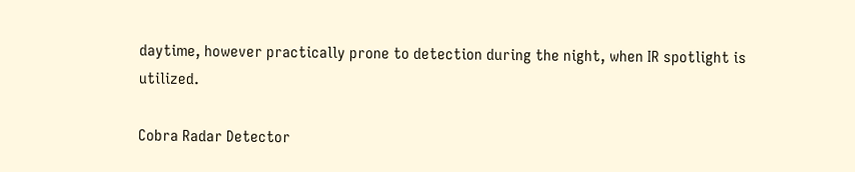daytime, however practically prone to detection during the night, when IR spotlight is utilized.

Cobra Radar Detector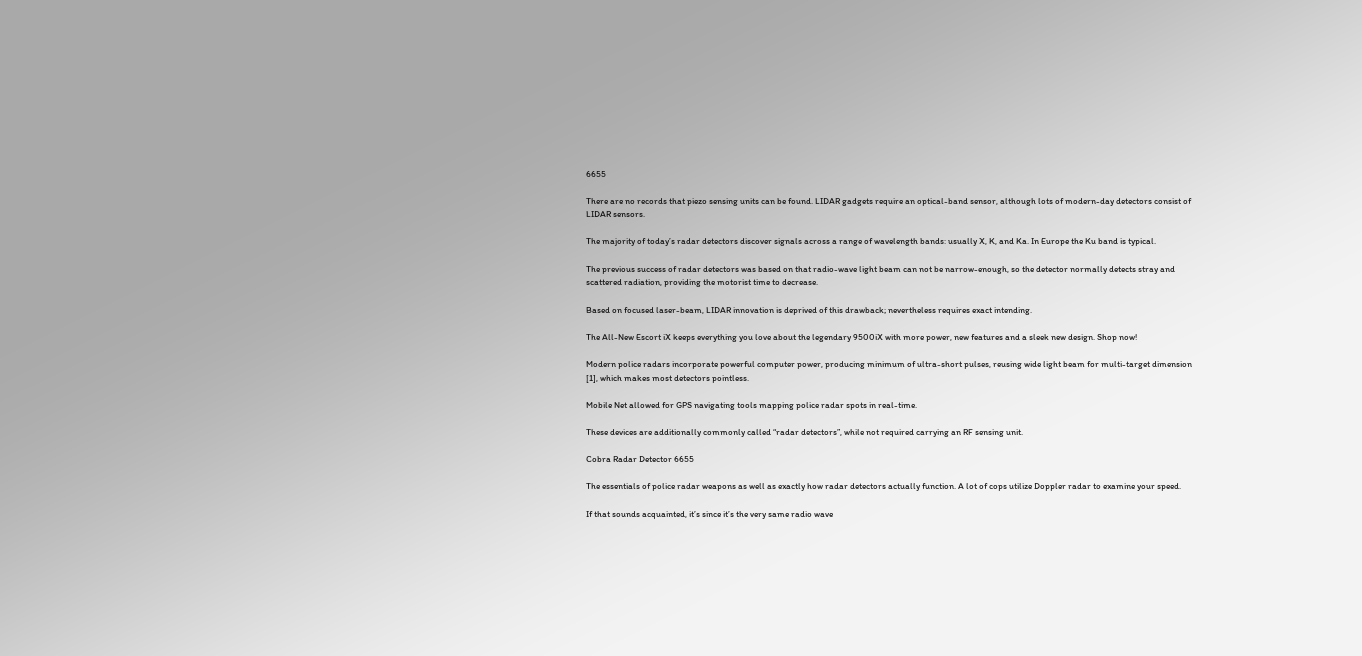6655

There are no records that piezo sensing units can be found. LIDAR gadgets require an optical-band sensor, although lots of modern-day detectors consist of LIDAR sensors.

The majority of today’s radar detectors discover signals across a range of wavelength bands: usually X, K, and Ka. In Europe the Ku band is typical.

The previous success of radar detectors was based on that radio-wave light beam can not be narrow-enough, so the detector normally detects stray and scattered radiation, providing the motorist time to decrease.

Based on focused laser-beam, LIDAR innovation is deprived of this drawback; nevertheless requires exact intending.

The All-New Escort iX keeps everything you love about the legendary 9500iX with more power, new features and a sleek new design. Shop now!

Modern police radars incorporate powerful computer power, producing minimum of ultra-short pulses, reusing wide light beam for multi-target dimension [1], which makes most detectors pointless.

Mobile Net allowed for GPS navigating tools mapping police radar spots in real-time.

These devices are additionally commonly called “radar detectors”, while not required carrying an RF sensing unit.

Cobra Radar Detector 6655

The essentials of police radar weapons as well as exactly how radar detectors actually function. A lot of cops utilize Doppler radar to examine your speed.

If that sounds acquainted, it’s since it’s the very same radio wave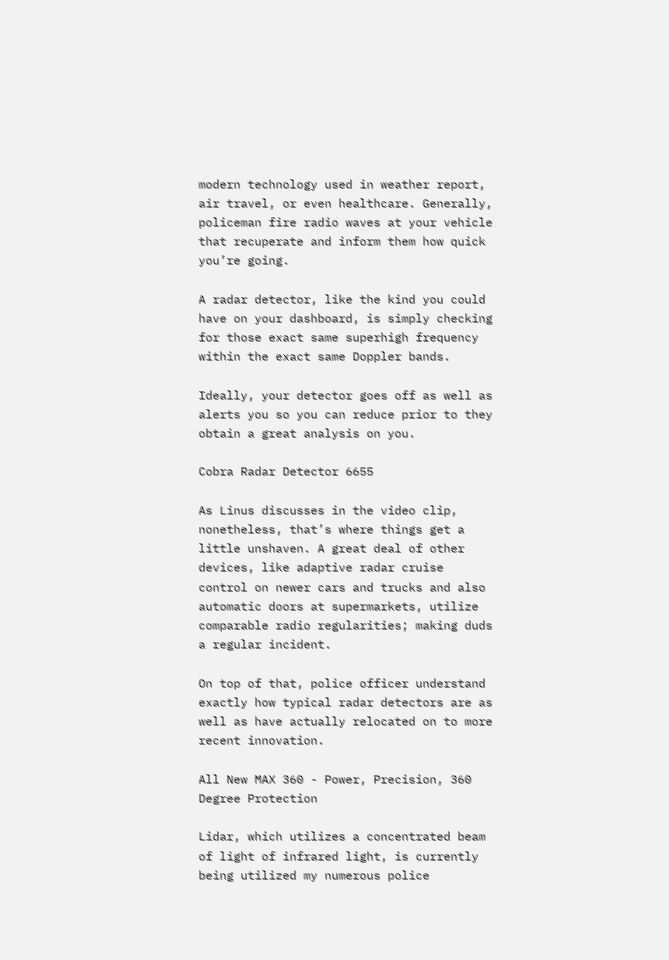modern technology used in weather report, air travel, or even healthcare. Generally, policeman fire radio waves at your vehicle that recuperate and inform them how quick you’re going.

A radar detector, like the kind you could have on your dashboard, is simply checking for those exact same superhigh frequency within the exact same Doppler bands.

Ideally, your detector goes off as well as alerts you so you can reduce prior to they obtain a great analysis on you.

Cobra Radar Detector 6655

As Linus discusses in the video clip, nonetheless, that’s where things get a little unshaven. A great deal of other devices, like adaptive radar cruise control on newer cars and trucks and also automatic doors at supermarkets, utilize comparable radio regularities; making duds a regular incident.

On top of that, police officer understand exactly how typical radar detectors are as well as have actually relocated on to more recent innovation.

All New MAX 360 - Power, Precision, 360 Degree Protection

Lidar, which utilizes a concentrated beam of light of infrared light, is currently being utilized my numerous police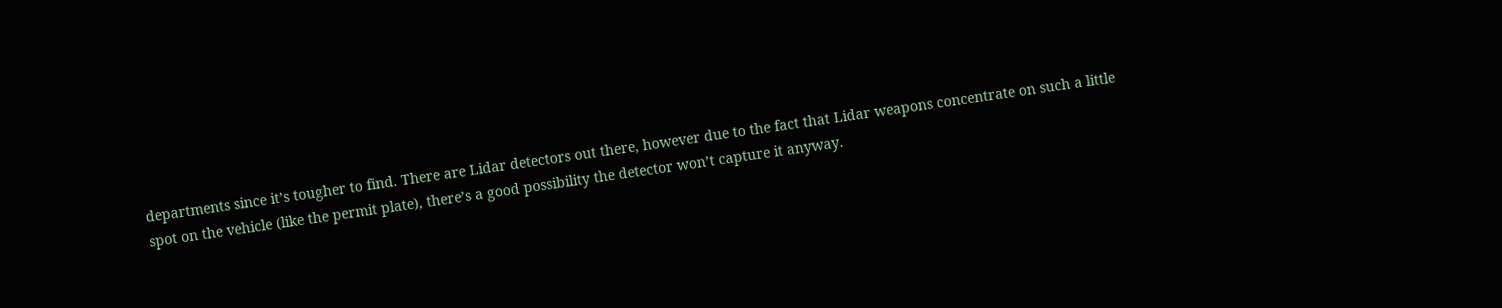departments since it’s tougher to find. There are Lidar detectors out there, however due to the fact that Lidar weapons concentrate on such a little spot on the vehicle (like the permit plate), there’s a good possibility the detector won’t capture it anyway.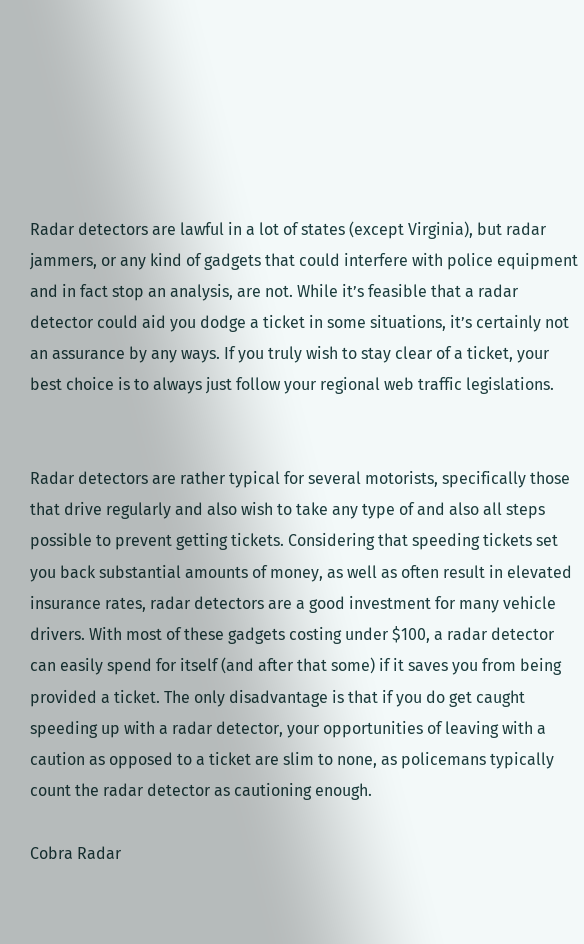Radar detectors are lawful in a lot of states (except Virginia), but radar jammers, or any kind of gadgets that could interfere with police equipment and in fact stop an analysis, are not. While it’s feasible that a radar detector could aid you dodge a ticket in some situations, it’s certainly not an assurance by any ways. If you truly wish to stay clear of a ticket, your best choice is to always just follow your regional web traffic legislations.


Radar detectors are rather typical for several motorists, specifically those that drive regularly and also wish to take any type of and also all steps possible to prevent getting tickets. Considering that speeding tickets set you back substantial amounts of money, as well as often result in elevated insurance rates, radar detectors are a good investment for many vehicle drivers. With most of these gadgets costing under $100, a radar detector can easily spend for itself (and after that some) if it saves you from being provided a ticket. The only disadvantage is that if you do get caught speeding up with a radar detector, your opportunities of leaving with a caution as opposed to a ticket are slim to none, as policemans typically count the radar detector as cautioning enough.

Cobra Radar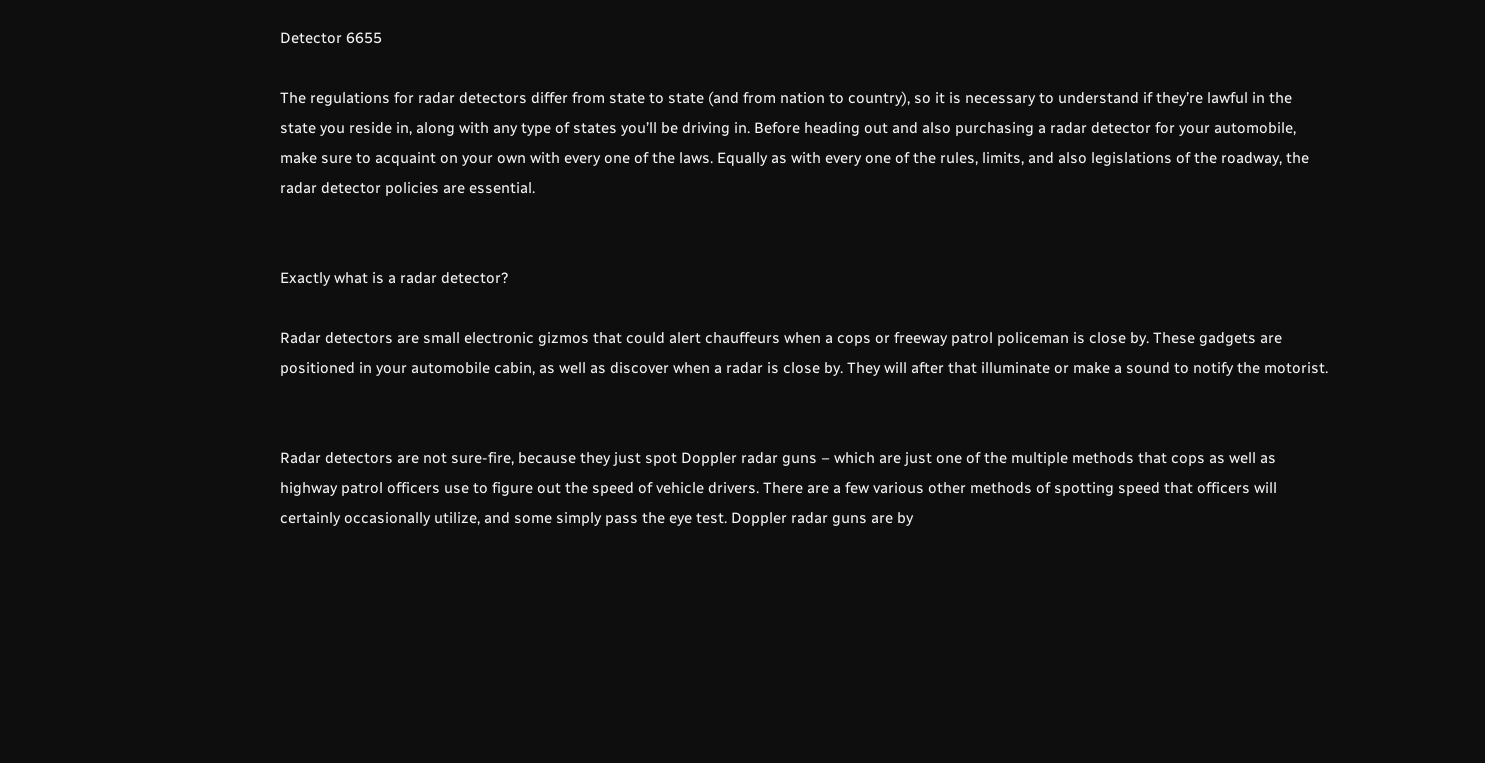Detector 6655

The regulations for radar detectors differ from state to state (and from nation to country), so it is necessary to understand if they’re lawful in the state you reside in, along with any type of states you’ll be driving in. Before heading out and also purchasing a radar detector for your automobile, make sure to acquaint on your own with every one of the laws. Equally as with every one of the rules, limits, and also legislations of the roadway, the radar detector policies are essential.


Exactly what is a radar detector?

Radar detectors are small electronic gizmos that could alert chauffeurs when a cops or freeway patrol policeman is close by. These gadgets are positioned in your automobile cabin, as well as discover when a radar is close by. They will after that illuminate or make a sound to notify the motorist.


Radar detectors are not sure-fire, because they just spot Doppler radar guns – which are just one of the multiple methods that cops as well as highway patrol officers use to figure out the speed of vehicle drivers. There are a few various other methods of spotting speed that officers will certainly occasionally utilize, and some simply pass the eye test. Doppler radar guns are by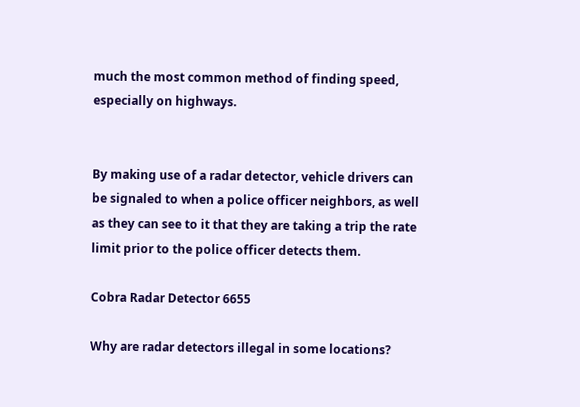much the most common method of finding speed, especially on highways.


By making use of a radar detector, vehicle drivers can be signaled to when a police officer neighbors, as well as they can see to it that they are taking a trip the rate limit prior to the police officer detects them.

Cobra Radar Detector 6655

Why are radar detectors illegal in some locations?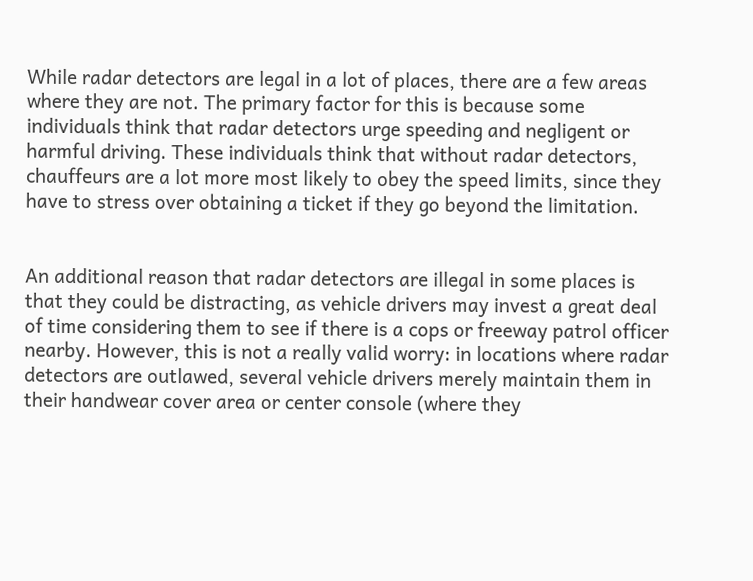While radar detectors are legal in a lot of places, there are a few areas where they are not. The primary factor for this is because some individuals think that radar detectors urge speeding and negligent or harmful driving. These individuals think that without radar detectors, chauffeurs are a lot more most likely to obey the speed limits, since they have to stress over obtaining a ticket if they go beyond the limitation.


An additional reason that radar detectors are illegal in some places is that they could be distracting, as vehicle drivers may invest a great deal of time considering them to see if there is a cops or freeway patrol officer nearby. However, this is not a really valid worry: in locations where radar detectors are outlawed, several vehicle drivers merely maintain them in their handwear cover area or center console (where they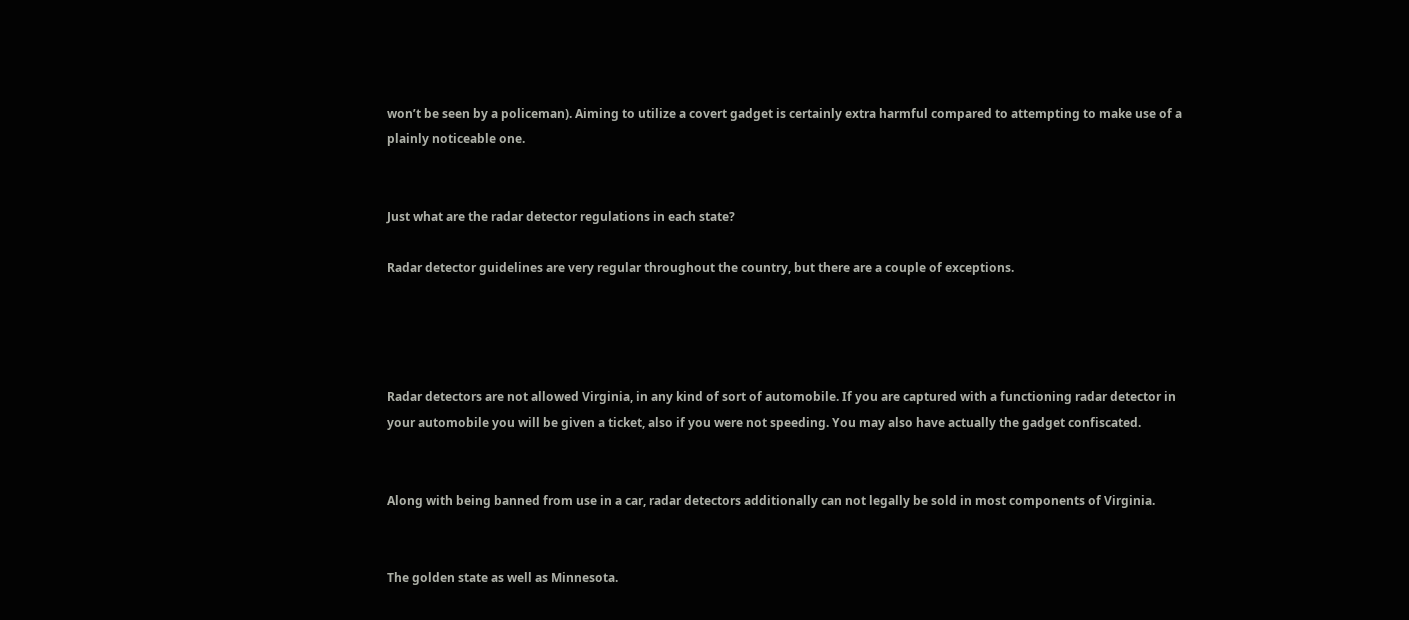won’t be seen by a policeman). Aiming to utilize a covert gadget is certainly extra harmful compared to attempting to make use of a plainly noticeable one.


Just what are the radar detector regulations in each state?

Radar detector guidelines are very regular throughout the country, but there are a couple of exceptions.




Radar detectors are not allowed Virginia, in any kind of sort of automobile. If you are captured with a functioning radar detector in your automobile you will be given a ticket, also if you were not speeding. You may also have actually the gadget confiscated.


Along with being banned from use in a car, radar detectors additionally can not legally be sold in most components of Virginia.


The golden state as well as Minnesota.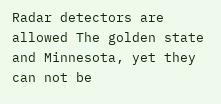Radar detectors are allowed The golden state and Minnesota, yet they can not be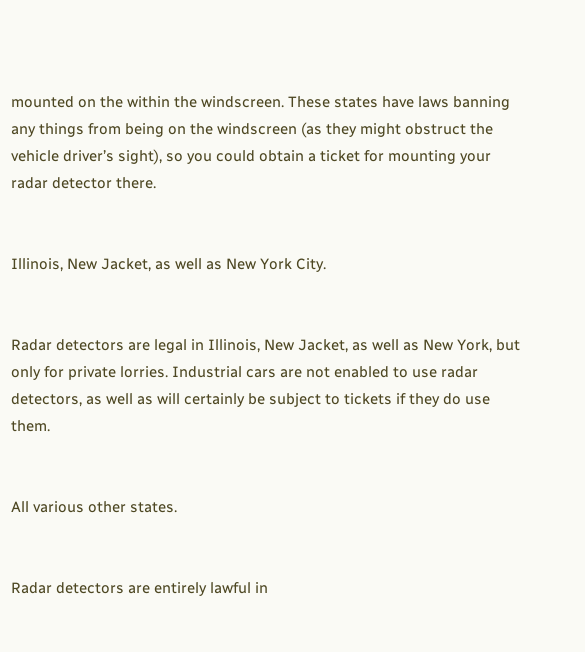mounted on the within the windscreen. These states have laws banning any things from being on the windscreen (as they might obstruct the vehicle driver’s sight), so you could obtain a ticket for mounting your radar detector there.


Illinois, New Jacket, as well as New York City.


Radar detectors are legal in Illinois, New Jacket, as well as New York, but only for private lorries. Industrial cars are not enabled to use radar detectors, as well as will certainly be subject to tickets if they do use them.


All various other states.


Radar detectors are entirely lawful in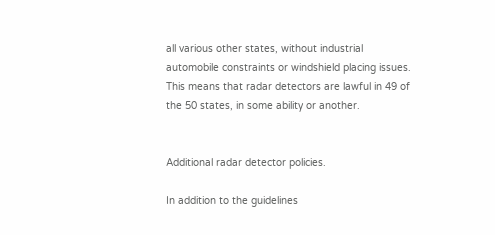all various other states, without industrial automobile constraints or windshield placing issues. This means that radar detectors are lawful in 49 of the 50 states, in some ability or another.


Additional radar detector policies.

In addition to the guidelines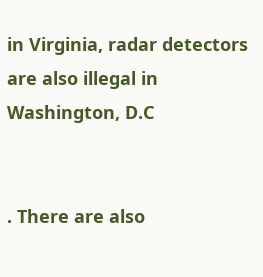in Virginia, radar detectors are also illegal in Washington, D.C


. There are also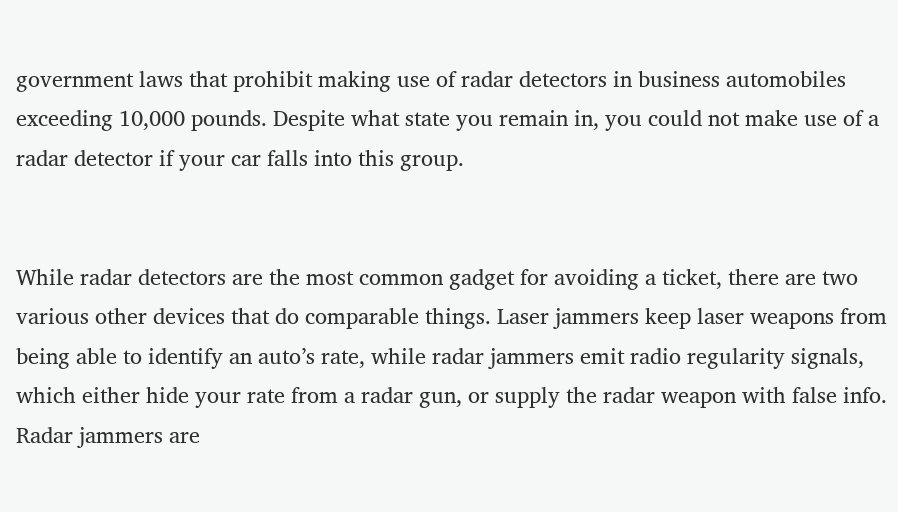government laws that prohibit making use of radar detectors in business automobiles exceeding 10,000 pounds. Despite what state you remain in, you could not make use of a radar detector if your car falls into this group.


While radar detectors are the most common gadget for avoiding a ticket, there are two various other devices that do comparable things. Laser jammers keep laser weapons from being able to identify an auto’s rate, while radar jammers emit radio regularity signals, which either hide your rate from a radar gun, or supply the radar weapon with false info. Radar jammers are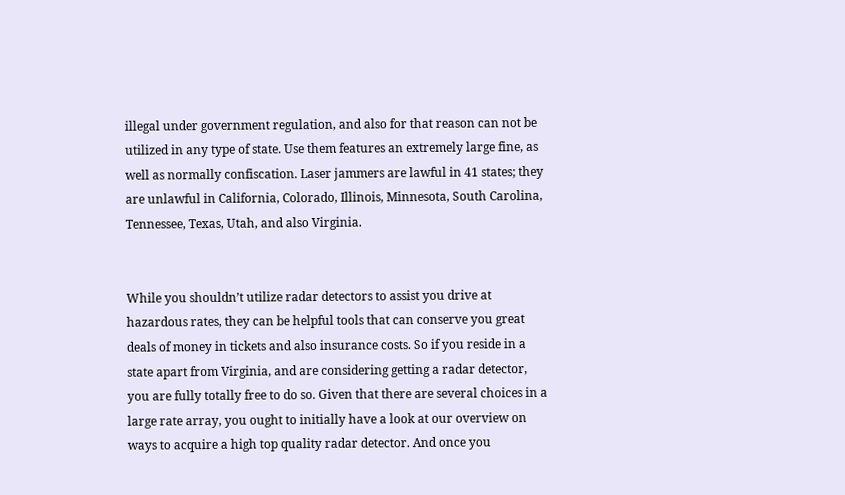illegal under government regulation, and also for that reason can not be utilized in any type of state. Use them features an extremely large fine, as well as normally confiscation. Laser jammers are lawful in 41 states; they are unlawful in California, Colorado, Illinois, Minnesota, South Carolina, Tennessee, Texas, Utah, and also Virginia.


While you shouldn’t utilize radar detectors to assist you drive at hazardous rates, they can be helpful tools that can conserve you great deals of money in tickets and also insurance costs. So if you reside in a state apart from Virginia, and are considering getting a radar detector, you are fully totally free to do so. Given that there are several choices in a large rate array, you ought to initially have a look at our overview on ways to acquire a high top quality radar detector. And once you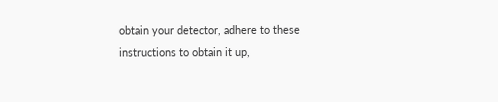obtain your detector, adhere to these instructions to obtain it up,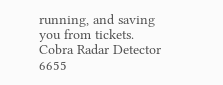running, and saving you from tickets. Cobra Radar Detector 6655